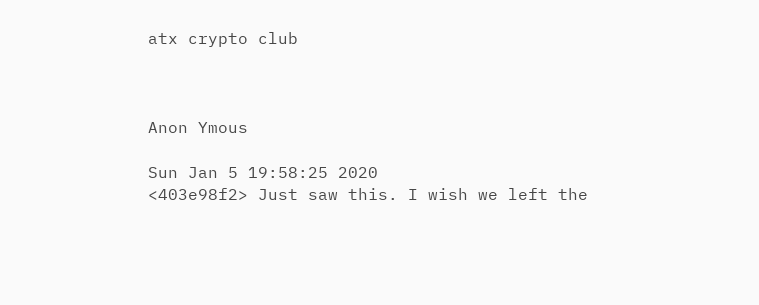atx crypto club



Anon Ymous

Sun Jan 5 19:58:25 2020
<403e98f2> Just saw this. I wish we left the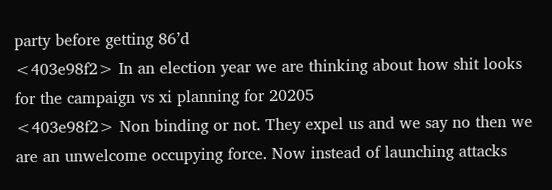party before getting 86’d
<403e98f2> In an election year we are thinking about how shit looks for the campaign vs xi planning for 20205
<403e98f2> Non binding or not. They expel us and we say no then we are an unwelcome occupying force. Now instead of launching attacks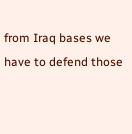from Iraq bases we have to defend those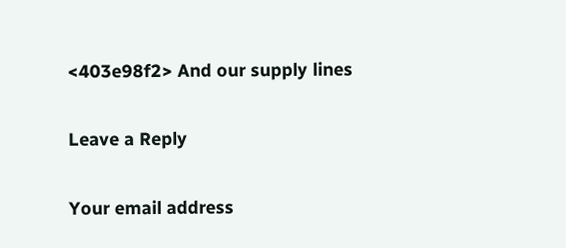<403e98f2> And our supply lines

Leave a Reply

Your email address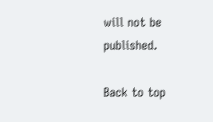will not be published.

Back to top